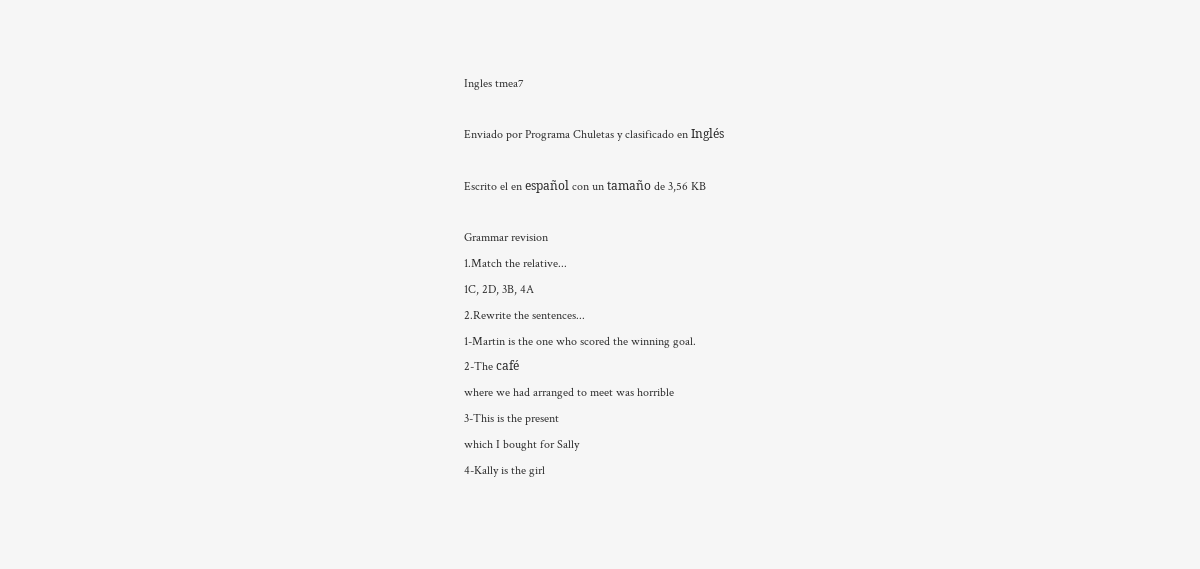Ingles tmea7

Enviado por Programa Chuletas y clasificado en Inglés

Escrito el en español con un tamaño de 3,56 KB

Grammar revision
1.Match the relative...
1C, 2D, 3B, 4A
2.Rewrite the sentences...
1-Martin is the one who scored the winning goal.
2-The café
where we had arranged to meet was horrible
3-This is the present
which I bought for Sally
4-Kally is the girl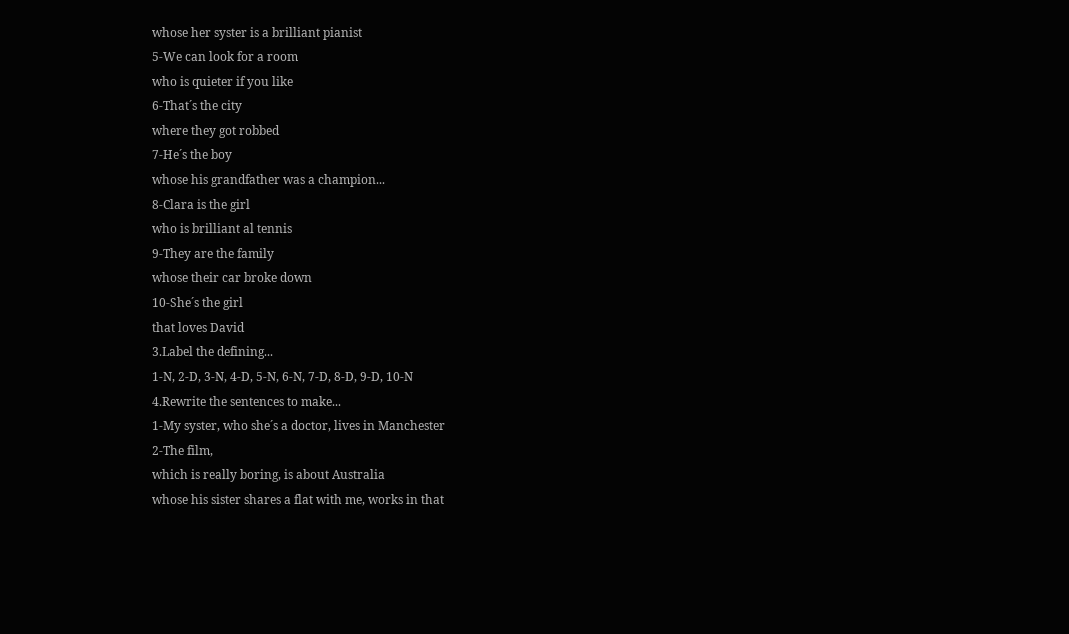whose her syster is a brilliant pianist
5-We can look for a room
who is quieter if you like
6-That´s the city
where they got robbed
7-He´s the boy
whose his grandfather was a champion...
8-Clara is the girl
who is brilliant al tennis
9-They are the family
whose their car broke down
10-She´s the girl
that loves David
3.Label the defining...
1-N, 2-D, 3-N, 4-D, 5-N, 6-N, 7-D, 8-D, 9-D, 10-N
4.Rewrite the sentences to make...
1-My syster, who she´s a doctor, lives in Manchester
2-The film,
which is really boring, is about Australia
whose his sister shares a flat with me, works in that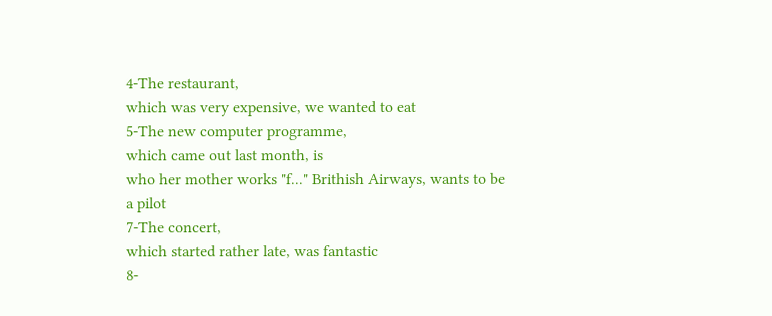4-The restaurant,
which was very expensive, we wanted to eat
5-The new computer programme,
which came out last month, is
who her mother works "f..." Brithish Airways, wants to be
a pilot
7-The concert,
which started rather late, was fantastic
8-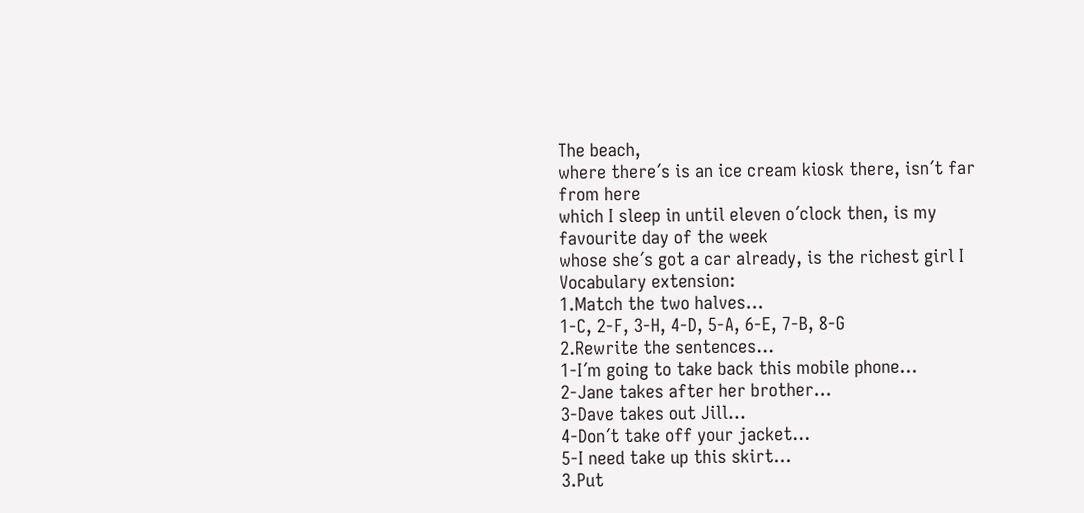The beach,
where there´s is an ice cream kiosk there, isn´t far
from here
which I sleep in until eleven o´clock then, is my
favourite day of the week
whose she´s got a car already, is the richest girl I
Vocabulary extension:
1.Match the two halves...
1-C, 2-F, 3-H, 4-D, 5-A, 6-E, 7-B, 8-G
2.Rewrite the sentences...
1-I´m going to take back this mobile phone...
2-Jane takes after her brother...
3-Dave takes out Jill...
4-Don´t take off your jacket...
5-I need take up this skirt...
3.Put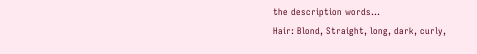the description words...
Hair: Blond, Straight, long, dark, curly,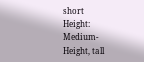short
Height: Medium-Height, tall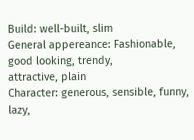Build: well-built, slim
General appereance: Fashionable, good looking, trendy,
attractive, plain
Character: generous, sensible, funny, lazy,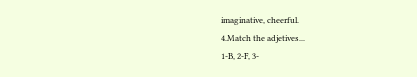imaginative, cheerful.
4.Match the adjetives...
1-B, 2-F, 3-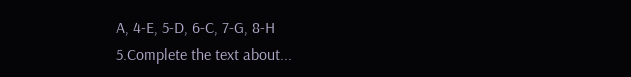A, 4-E, 5-D, 6-C, 7-G, 8-H
5.Complete the text about...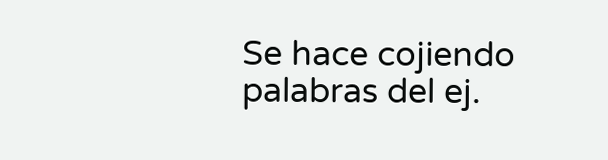Se hace cojiendo palabras del ej.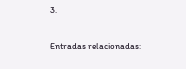3.

Entradas relacionadas: